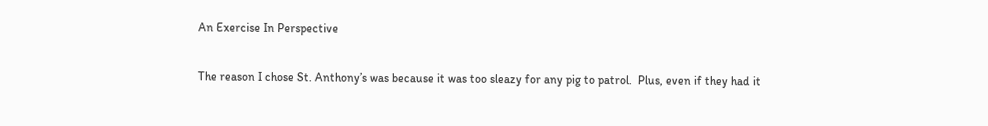An Exercise In Perspective

The reason I chose St. Anthony’s was because it was too sleazy for any pig to patrol.  Plus, even if they had it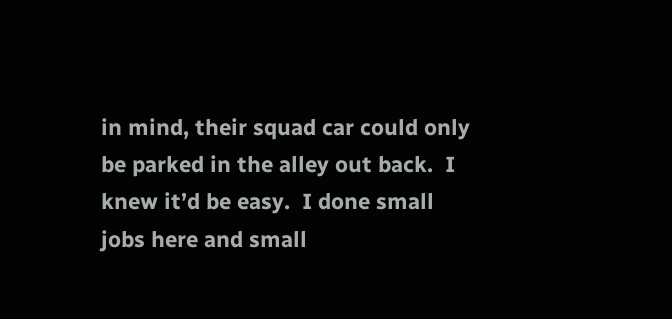in mind, their squad car could only be parked in the alley out back.  I knew it’d be easy.  I done small jobs here and small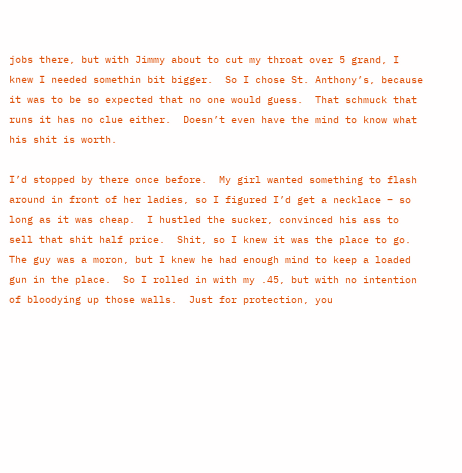jobs there, but with Jimmy about to cut my throat over 5 grand, I knew I needed somethin bit bigger.  So I chose St. Anthony’s, because it was to be so expected that no one would guess.  That schmuck that runs it has no clue either.  Doesn’t even have the mind to know what his shit is worth.

I’d stopped by there once before.  My girl wanted something to flash around in front of her ladies, so I figured I’d get a necklace – so long as it was cheap.  I hustled the sucker, convinced his ass to sell that shit half price.  Shit, so I knew it was the place to go.  The guy was a moron, but I knew he had enough mind to keep a loaded gun in the place.  So I rolled in with my .45, but with no intention of bloodying up those walls.  Just for protection, you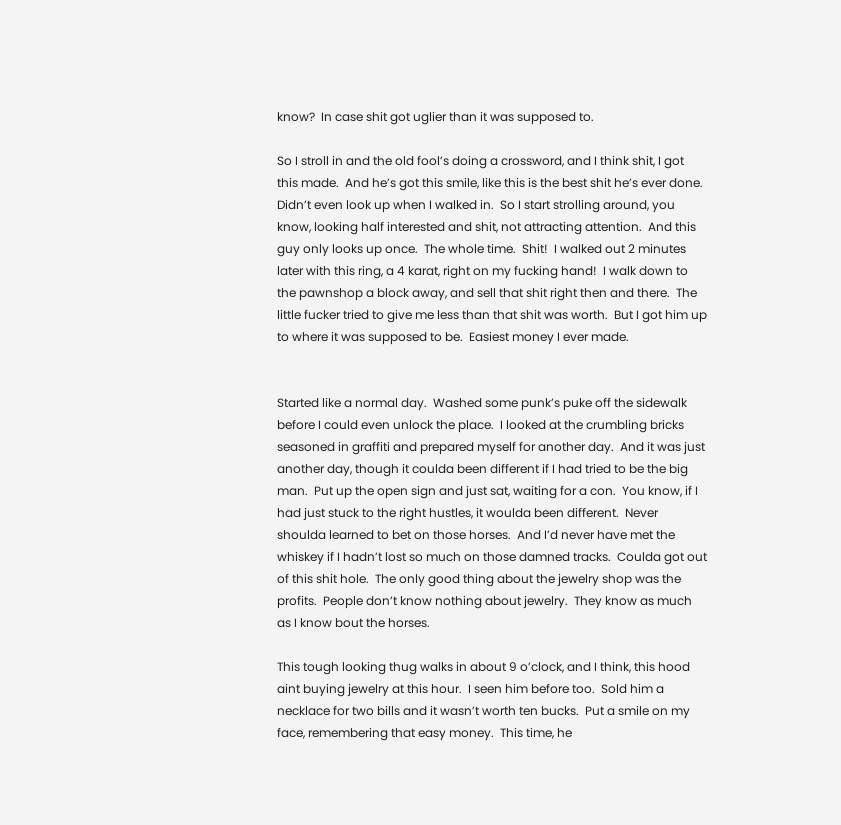know?  In case shit got uglier than it was supposed to.

So I stroll in and the old fool’s doing a crossword, and I think shit, I got this made.  And he’s got this smile, like this is the best shit he’s ever done.  Didn’t even look up when I walked in.  So I start strolling around, you know, looking half interested and shit, not attracting attention.  And this guy only looks up once.  The whole time.  Shit!  I walked out 2 minutes later with this ring, a 4 karat, right on my fucking hand!  I walk down to the pawnshop a block away, and sell that shit right then and there.  The little fucker tried to give me less than that shit was worth.  But I got him up to where it was supposed to be.  Easiest money I ever made.


Started like a normal day.  Washed some punk’s puke off the sidewalk before I could even unlock the place.  I looked at the crumbling bricks seasoned in graffiti and prepared myself for another day.  And it was just another day, though it coulda been different if I had tried to be the big man.  Put up the open sign and just sat, waiting for a con.  You know, if I had just stuck to the right hustles, it woulda been different.  Never shoulda learned to bet on those horses.  And I’d never have met the whiskey if I hadn’t lost so much on those damned tracks.  Coulda got out of this shit hole.  The only good thing about the jewelry shop was the profits.  People don’t know nothing about jewelry.  They know as much as I know bout the horses.

This tough looking thug walks in about 9 o’clock, and I think, this hood aint buying jewelry at this hour.  I seen him before too.  Sold him a necklace for two bills and it wasn’t worth ten bucks.  Put a smile on my face, remembering that easy money.  This time, he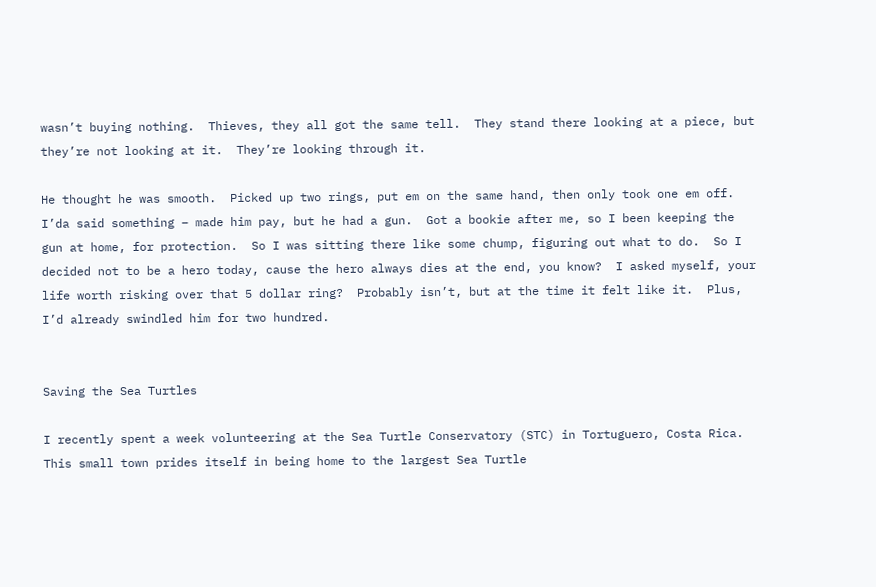wasn’t buying nothing.  Thieves, they all got the same tell.  They stand there looking at a piece, but they’re not looking at it.  They’re looking through it.

He thought he was smooth.  Picked up two rings, put em on the same hand, then only took one em off.  I’da said something – made him pay, but he had a gun.  Got a bookie after me, so I been keeping the gun at home, for protection.  So I was sitting there like some chump, figuring out what to do.  So I decided not to be a hero today, cause the hero always dies at the end, you know?  I asked myself, your life worth risking over that 5 dollar ring?  Probably isn’t, but at the time it felt like it.  Plus, I’d already swindled him for two hundred.


Saving the Sea Turtles

I recently spent a week volunteering at the Sea Turtle Conservatory (STC) in Tortuguero, Costa Rica.  This small town prides itself in being home to the largest Sea Turtle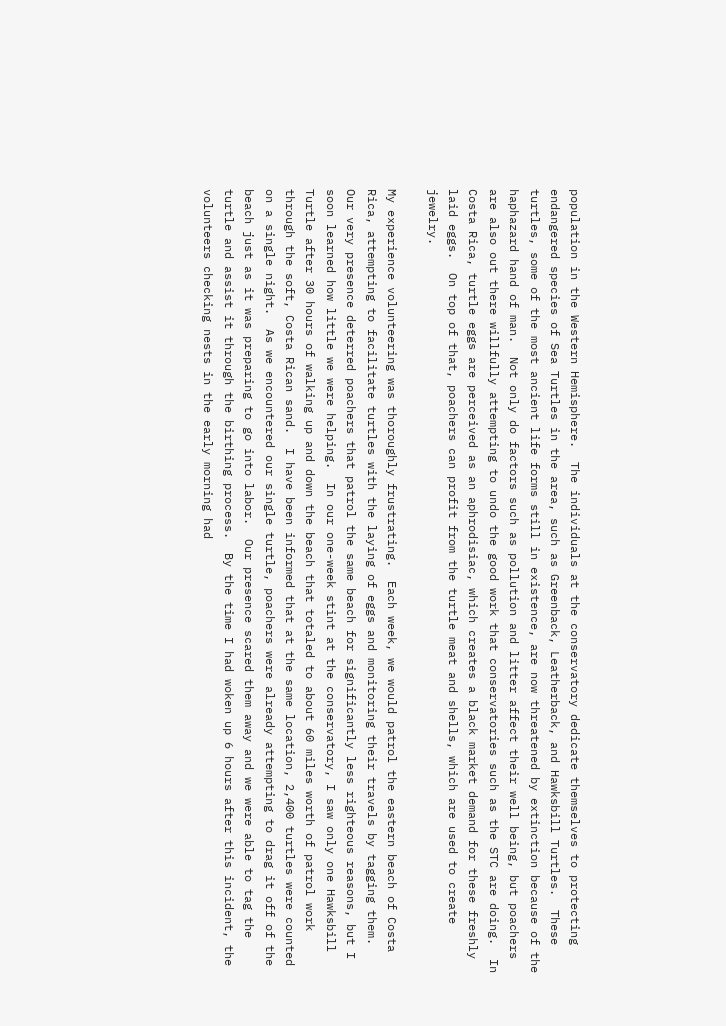population in the Western Hemisphere.  The individuals at the conservatory dedicate themselves to protecting endangered species of Sea Turtles in the area, such as Greenback, Leatherback, and Hawksbill Turtles.  These turtles, some of the most ancient life forms still in existence, are now threatened by extinction because of the haphazard hand of man.  Not only do factors such as pollution and litter affect their well being, but poachers are also out there willfully attempting to undo the good work that conservatories such as the STC are doing.  In Costa Rica, turtle eggs are perceived as an aphrodisiac, which creates a black market demand for these freshly laid eggs.  On top of that, poachers can profit from the turtle meat and shells, which are used to create jewelry.

My experience volunteering was thoroughly frustrating.  Each week, we would patrol the eastern beach of Costa Rica, attempting to facilitate turtles with the laying of eggs and monitoring their travels by tagging them.  Our very presence deterred poachers that patrol the same beach for significantly less righteous reasons, but I soon learned how little we were helping.  In our one-week stint at the conservatory, I saw only one Hawksbill Turtle after 30 hours of walking up and down the beach that totaled to about 60 miles worth of patrol work through the soft, Costa Rican sand.  I have been informed that at the same location, 2,400 turtles were counted on a single night.  As we encountered our single turtle, poachers were already attempting to drag it off of the beach just as it was preparing to go into labor.  Our presence scared them away and we were able to tag the turtle and assist it through the birthing process.  By the time I had woken up 6 hours after this incident, the volunteers checking nests in the early morning had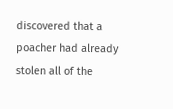discovered that a poacher had already stolen all of the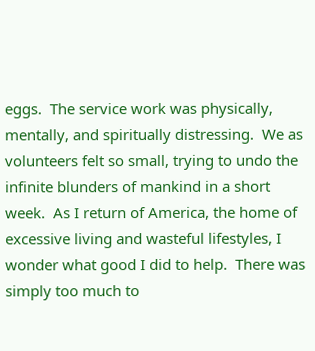eggs.  The service work was physically, mentally, and spiritually distressing.  We as volunteers felt so small, trying to undo the infinite blunders of mankind in a short week.  As I return of America, the home of excessive living and wasteful lifestyles, I wonder what good I did to help.  There was simply too much to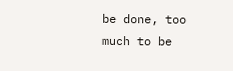be done, too much to be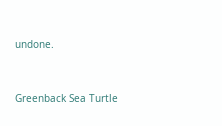undone.


Greenback Sea Turtle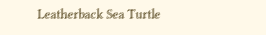Leatherback Sea Turtle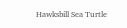Hawksbill Sea Turtle